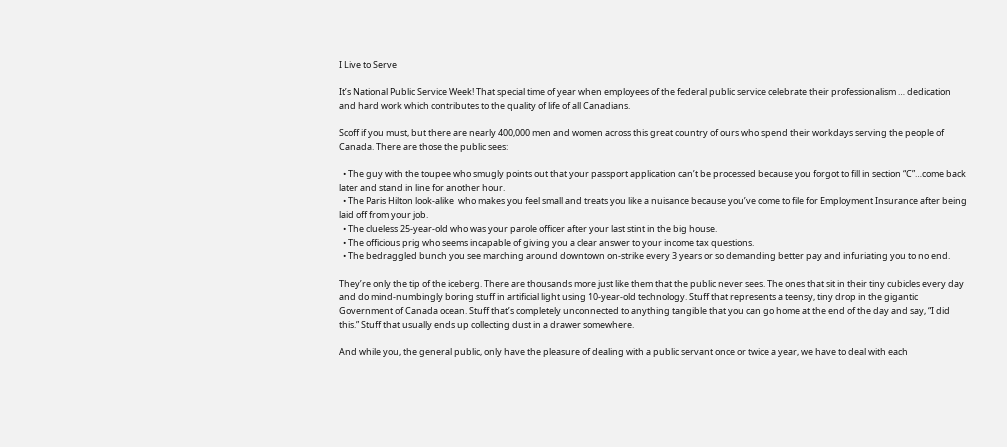I Live to Serve

It’s National Public Service Week! That special time of year when employees of the federal public service celebrate their professionalism … dedication and hard work which contributes to the quality of life of all Canadians.

Scoff if you must, but there are nearly 400,000 men and women across this great country of ours who spend their workdays serving the people of Canada. There are those the public sees:

  • The guy with the toupee who smugly points out that your passport application can’t be processed because you forgot to fill in section “C”…come back later and stand in line for another hour.
  • The Paris Hilton look-alike  who makes you feel small and treats you like a nuisance because you’ve come to file for Employment Insurance after being laid off from your job.
  • The clueless 25-year-old who was your parole officer after your last stint in the big house.
  • The officious prig who seems incapable of giving you a clear answer to your income tax questions.
  • The bedraggled bunch you see marching around downtown on-strike every 3 years or so demanding better pay and infuriating you to no end.

They’re only the tip of the iceberg. There are thousands more just like them that the public never sees. The ones that sit in their tiny cubicles every day and do mind-numbingly boring stuff in artificial light using 10-year-old technology. Stuff that represents a teensy, tiny drop in the gigantic Government of Canada ocean. Stuff that’s completely unconnected to anything tangible that you can go home at the end of the day and say, “I did this.” Stuff that usually ends up collecting dust in a drawer somewhere.

And while you, the general public, only have the pleasure of dealing with a public servant once or twice a year, we have to deal with each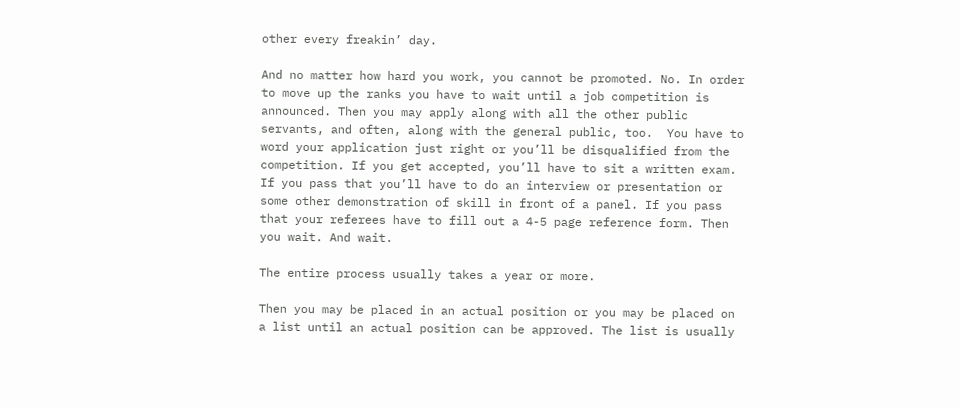other every freakin’ day.

And no matter how hard you work, you cannot be promoted. No. In order to move up the ranks you have to wait until a job competition is announced. Then you may apply along with all the other public servants, and often, along with the general public, too.  You have to word your application just right or you’ll be disqualified from the competition. If you get accepted, you’ll have to sit a written exam. If you pass that you’ll have to do an interview or presentation or some other demonstration of skill in front of a panel. If you pass that your referees have to fill out a 4-5 page reference form. Then you wait. And wait.

The entire process usually takes a year or more.

Then you may be placed in an actual position or you may be placed on a list until an actual position can be approved. The list is usually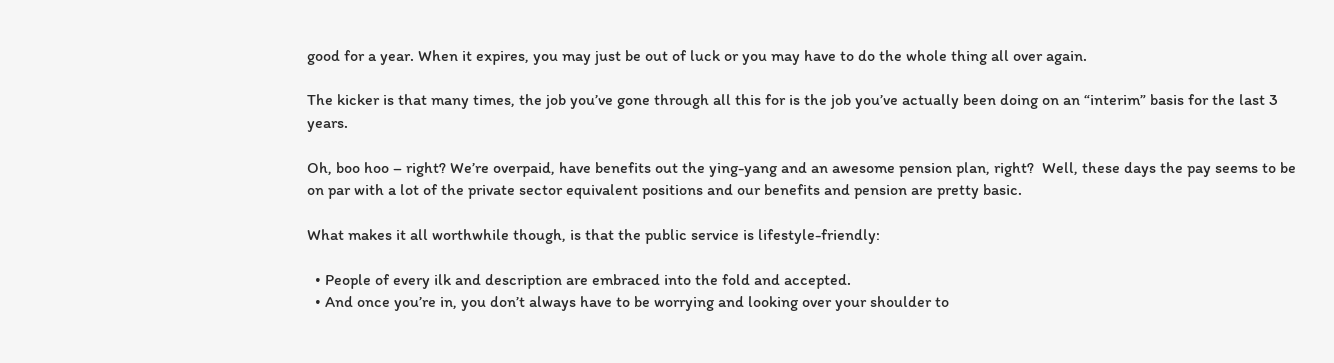good for a year. When it expires, you may just be out of luck or you may have to do the whole thing all over again.

The kicker is that many times, the job you’ve gone through all this for is the job you’ve actually been doing on an “interim” basis for the last 3 years.

Oh, boo hoo – right? We’re overpaid, have benefits out the ying-yang and an awesome pension plan, right?  Well, these days the pay seems to be on par with a lot of the private sector equivalent positions and our benefits and pension are pretty basic.

What makes it all worthwhile though, is that the public service is lifestyle-friendly:

  • People of every ilk and description are embraced into the fold and accepted.
  • And once you’re in, you don’t always have to be worrying and looking over your shoulder to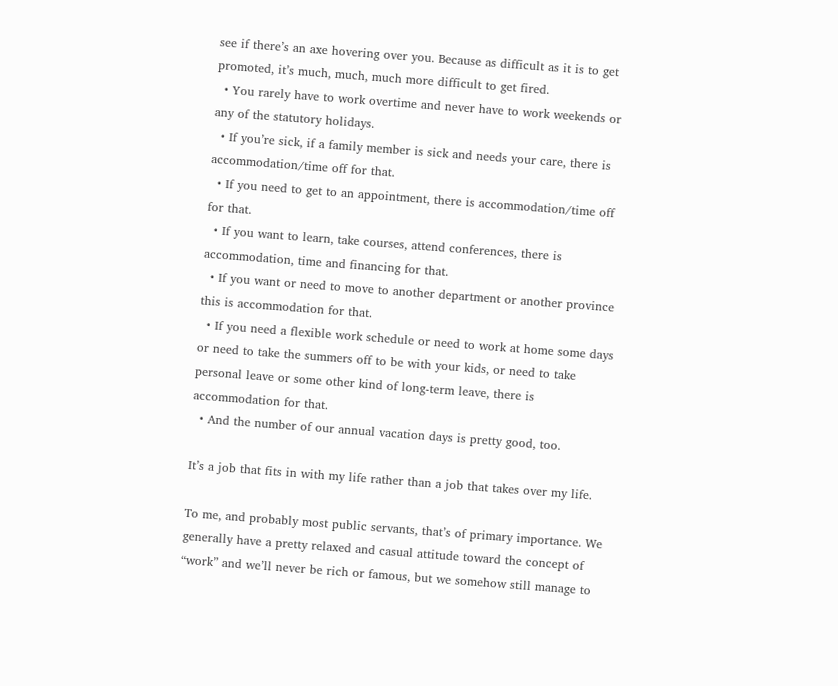see if there’s an axe hovering over you. Because as difficult as it is to get promoted, it’s much, much, much more difficult to get fired.
  • You rarely have to work overtime and never have to work weekends or any of the statutory holidays.
  • If you’re sick, if a family member is sick and needs your care, there is accommodation/time off for that.
  • If you need to get to an appointment, there is accommodation/time off for that.
  • If you want to learn, take courses, attend conferences, there is accommodation, time and financing for that.
  • If you want or need to move to another department or another province this is accommodation for that.
  • If you need a flexible work schedule or need to work at home some days or need to take the summers off to be with your kids, or need to take personal leave or some other kind of long-term leave, there is accommodation for that.
  • And the number of our annual vacation days is pretty good, too.

It’s a job that fits in with my life rather than a job that takes over my life.

To me, and probably most public servants, that’s of primary importance. We generally have a pretty relaxed and casual attitude toward the concept of “work” and we’ll never be rich or famous, but we somehow still manage to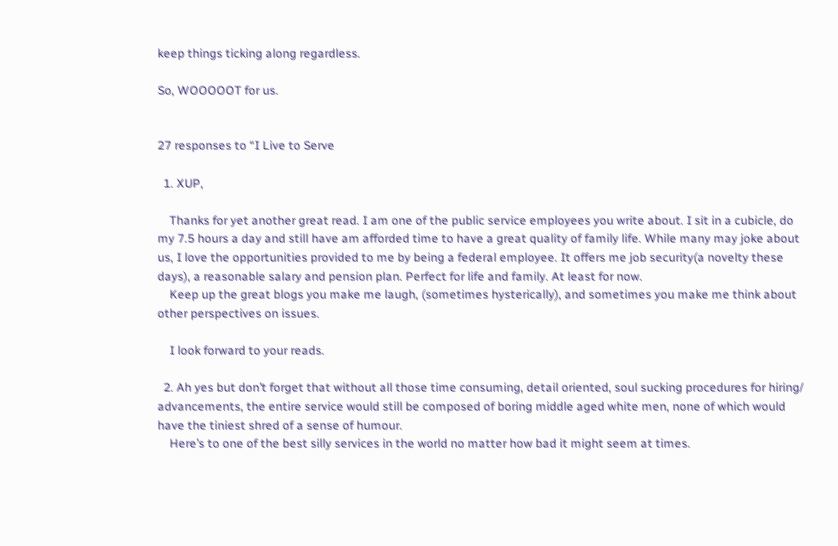keep things ticking along regardless.

So, WOOOOOT for us.


27 responses to “I Live to Serve

  1. XUP,

    Thanks for yet another great read. I am one of the public service employees you write about. I sit in a cubicle, do my 7.5 hours a day and still have am afforded time to have a great quality of family life. While many may joke about us, I love the opportunities provided to me by being a federal employee. It offers me job security(a novelty these days), a reasonable salary and pension plan. Perfect for life and family. At least for now.
    Keep up the great blogs you make me laugh, (sometimes hysterically), and sometimes you make me think about other perspectives on issues.

    I look forward to your reads.

  2. Ah yes but don’t forget that without all those time consuming, detail oriented, soul sucking procedures for hiring/ advancements, the entire service would still be composed of boring middle aged white men, none of which would have the tiniest shred of a sense of humour.
    Here’s to one of the best silly services in the world no matter how bad it might seem at times.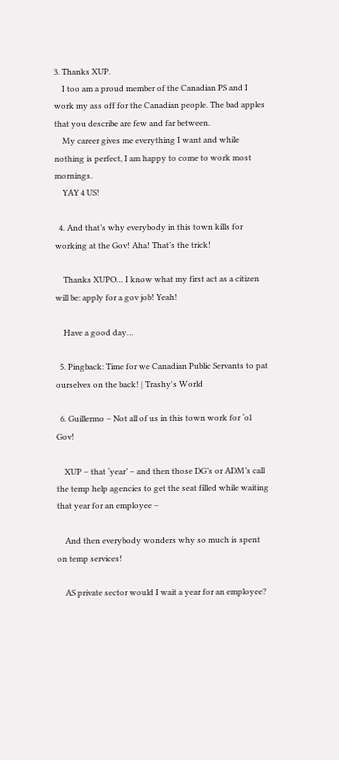3. Thanks XUP.
    I too am a proud member of the Canadian PS and I work my ass off for the Canadian people. The bad apples that you describe are few and far between.
    My career gives me everything I want and while nothing is perfect, I am happy to come to work most mornings.
    YAY 4 US!

  4. And that’s why everybody in this town kills for working at the Gov! Aha! That’s the trick!

    Thanks XUPO… I know what my first act as a citizen will be: apply for a gov job! Yeah!

    Have a good day…

  5. Pingback: Time for we Canadian Public Servants to pat ourselves on the back! | Trashy's World

  6. Guillermo – Not all of us in this town work for ‘ol Gov!

    XUP – that ‘year’ – and then those DG’s or ADM’s call the temp help agencies to get the seat filled while waiting that year for an employee –

    And then everybody wonders why so much is spent on temp services!

    AS private sector would I wait a year for an employee?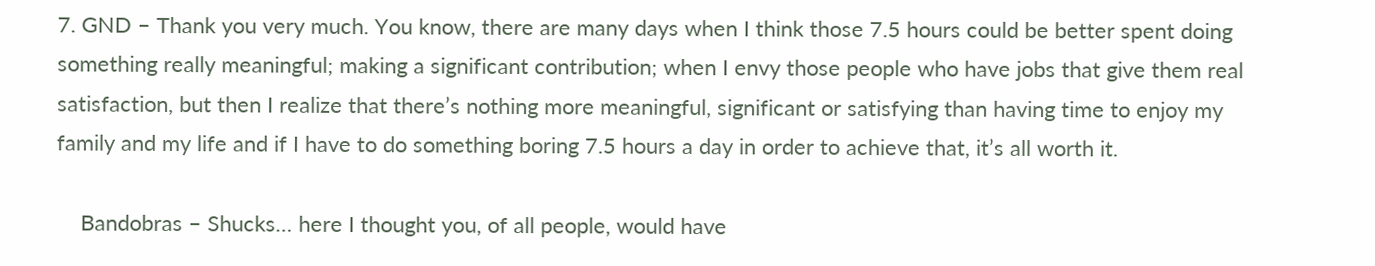7. GND – Thank you very much. You know, there are many days when I think those 7.5 hours could be better spent doing something really meaningful; making a significant contribution; when I envy those people who have jobs that give them real satisfaction, but then I realize that there’s nothing more meaningful, significant or satisfying than having time to enjoy my family and my life and if I have to do something boring 7.5 hours a day in order to achieve that, it’s all worth it.

    Bandobras – Shucks… here I thought you, of all people, would have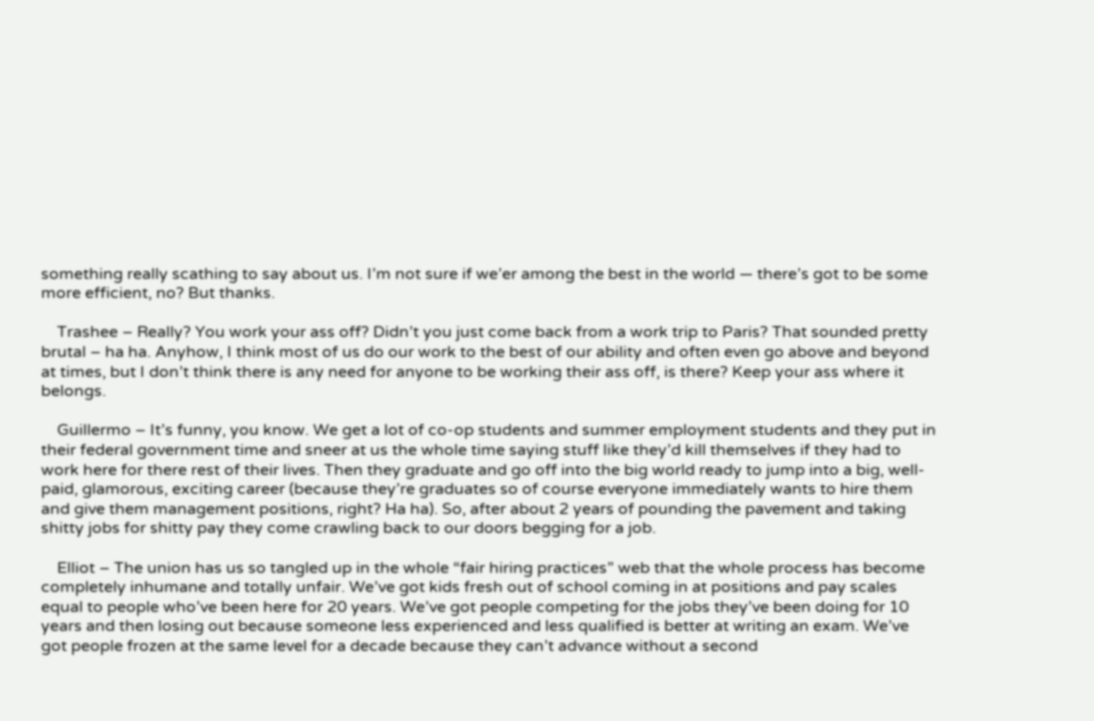something really scathing to say about us. I’m not sure if we’er among the best in the world — there’s got to be some more efficient, no? But thanks.

    Trashee – Really? You work your ass off? Didn’t you just come back from a work trip to Paris? That sounded pretty brutal – ha ha. Anyhow, I think most of us do our work to the best of our ability and often even go above and beyond at times, but I don’t think there is any need for anyone to be working their ass off, is there? Keep your ass where it belongs.

    Guillermo – It’s funny, you know. We get a lot of co-op students and summer employment students and they put in their federal government time and sneer at us the whole time saying stuff like they’d kill themselves if they had to work here for there rest of their lives. Then they graduate and go off into the big world ready to jump into a big, well-paid, glamorous, exciting career (because they’re graduates so of course everyone immediately wants to hire them and give them management positions, right? Ha ha). So, after about 2 years of pounding the pavement and taking shitty jobs for shitty pay they come crawling back to our doors begging for a job.

    Elliot – The union has us so tangled up in the whole “fair hiring practices” web that the whole process has become completely inhumane and totally unfair. We’ve got kids fresh out of school coming in at positions and pay scales equal to people who’ve been here for 20 years. We’ve got people competing for the jobs they’ve been doing for 10 years and then losing out because someone less experienced and less qualified is better at writing an exam. We’ve got people frozen at the same level for a decade because they can’t advance without a second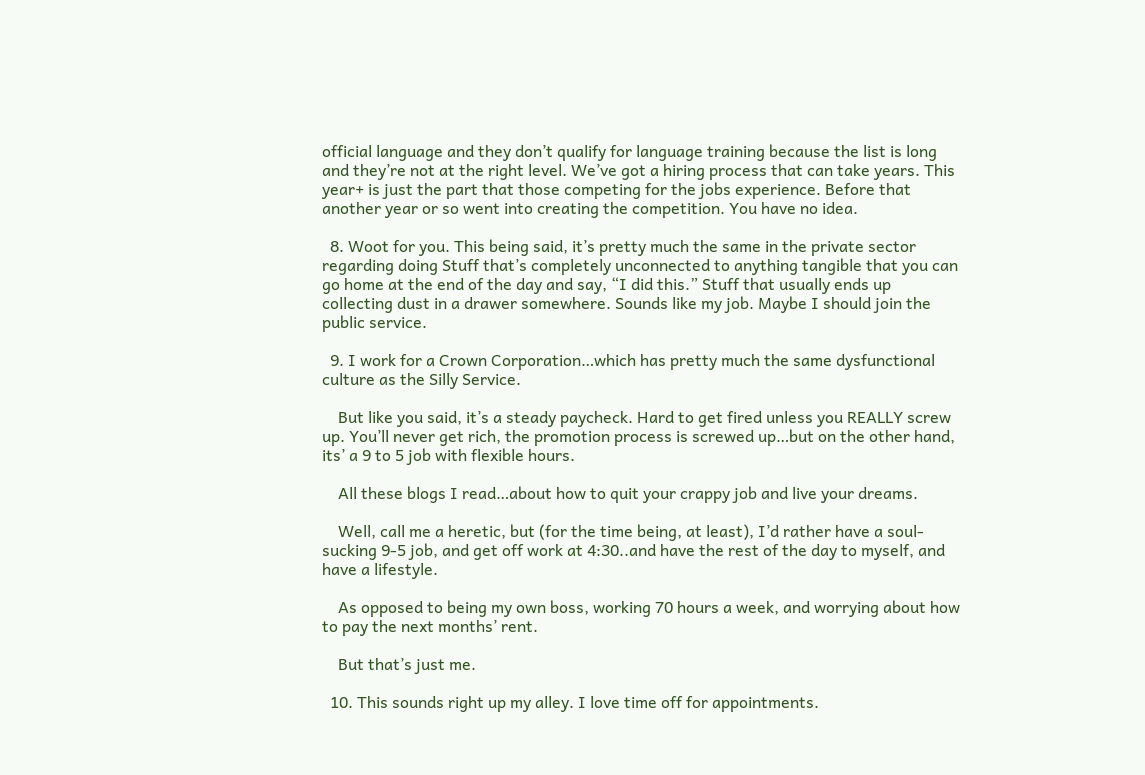official language and they don’t qualify for language training because the list is long and they’re not at the right level. We’ve got a hiring process that can take years. This year+ is just the part that those competing for the jobs experience. Before that another year or so went into creating the competition. You have no idea.

  8. Woot for you. This being said, it’s pretty much the same in the private sector regarding doing Stuff that’s completely unconnected to anything tangible that you can go home at the end of the day and say, “I did this.” Stuff that usually ends up collecting dust in a drawer somewhere. Sounds like my job. Maybe I should join the public service.

  9. I work for a Crown Corporation…which has pretty much the same dysfunctional culture as the Silly Service.

    But like you said, it’s a steady paycheck. Hard to get fired unless you REALLY screw up. You’ll never get rich, the promotion process is screwed up…but on the other hand, its’ a 9 to 5 job with flexible hours.

    All these blogs I read…about how to quit your crappy job and live your dreams.

    Well, call me a heretic, but (for the time being, at least), I’d rather have a soul-sucking 9-5 job, and get off work at 4:30..and have the rest of the day to myself, and have a lifestyle.

    As opposed to being my own boss, working 70 hours a week, and worrying about how to pay the next months’ rent.

    But that’s just me.

  10. This sounds right up my alley. I love time off for appointments.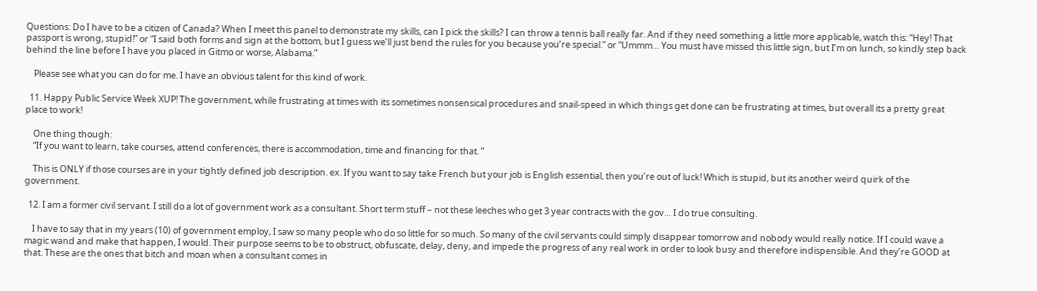Questions: Do I have to be a citizen of Canada? When I meet this panel to demonstrate my skills, can I pick the skills? I can throw a tennis ball really far. And if they need something a little more applicable, watch this: “Hey! That passport is wrong, stupid!” or “I said both forms and sign at the bottom, but I guess we’ll just bend the rules for you because you’re special.” or “Ummm… You must have missed this little sign, but I’m on lunch, so kindly step back behind the line before I have you placed in Gitmo or worse, Alabama.”

    Please see what you can do for me. I have an obvious talent for this kind of work.

  11. Happy Public Service Week XUP! The government, while frustrating at times with its sometimes nonsensical procedures and snail-speed in which things get done can be frustrating at times, but overall its a pretty great place to work!

    One thing though:
    “If you want to learn, take courses, attend conferences, there is accommodation, time and financing for that. ”

    This is ONLY if those courses are in your tightly defined job description. ex. If you want to say take French but your job is English essential, then you’re out of luck! Which is stupid, but its another weird quirk of the government.

  12. I am a former civil servant. I still do a lot of government work as a consultant. Short term stuff – not these leeches who get 3 year contracts with the gov… I do true consulting.

    I have to say that in my years (10) of government employ, I saw so many people who do so little for so much. So many of the civil servants could simply disappear tomorrow and nobody would really notice. If I could wave a magic wand and make that happen, I would. Their purpose seems to be to obstruct, obfuscate, delay, deny, and impede the progress of any real work in order to look busy and therefore indispensible. And they’re GOOD at that. These are the ones that bitch and moan when a consultant comes in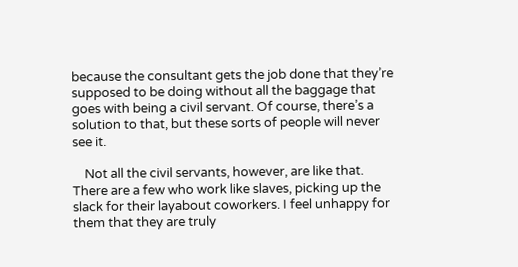because the consultant gets the job done that they’re supposed to be doing without all the baggage that goes with being a civil servant. Of course, there’s a solution to that, but these sorts of people will never see it.

    Not all the civil servants, however, are like that. There are a few who work like slaves, picking up the slack for their layabout coworkers. I feel unhappy for them that they are truly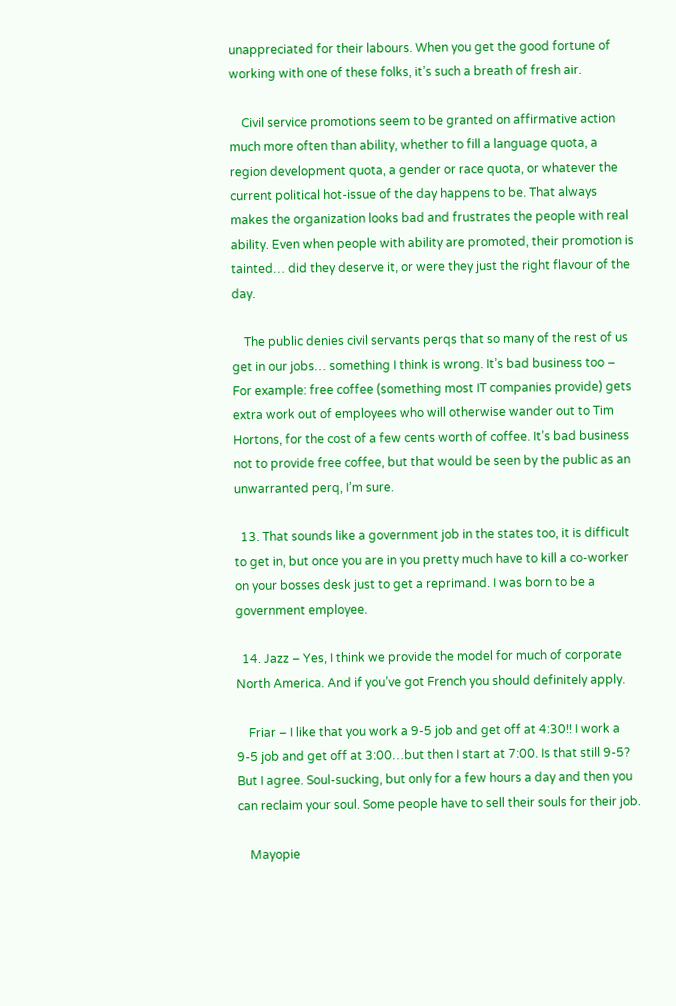unappreciated for their labours. When you get the good fortune of working with one of these folks, it’s such a breath of fresh air.

    Civil service promotions seem to be granted on affirmative action much more often than ability, whether to fill a language quota, a region development quota, a gender or race quota, or whatever the current political hot-issue of the day happens to be. That always makes the organization looks bad and frustrates the people with real ability. Even when people with ability are promoted, their promotion is tainted… did they deserve it, or were they just the right flavour of the day.

    The public denies civil servants perqs that so many of the rest of us get in our jobs… something I think is wrong. It’s bad business too – For example: free coffee (something most IT companies provide) gets extra work out of employees who will otherwise wander out to Tim Hortons, for the cost of a few cents worth of coffee. It’s bad business not to provide free coffee, but that would be seen by the public as an unwarranted perq, I’m sure.

  13. That sounds like a government job in the states too, it is difficult to get in, but once you are in you pretty much have to kill a co-worker on your bosses desk just to get a reprimand. I was born to be a government employee.

  14. Jazz – Yes, I think we provide the model for much of corporate North America. And if you’ve got French you should definitely apply.

    Friar – I like that you work a 9-5 job and get off at 4:30!! I work a 9-5 job and get off at 3:00…but then I start at 7:00. Is that still 9-5? But I agree. Soul-sucking, but only for a few hours a day and then you can reclaim your soul. Some people have to sell their souls for their job.

    Mayopie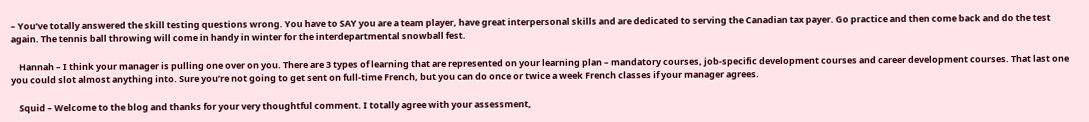– You’ve totally answered the skill testing questions wrong. You have to SAY you are a team player, have great interpersonal skills and are dedicated to serving the Canadian tax payer. Go practice and then come back and do the test again. The tennis ball throwing will come in handy in winter for the interdepartmental snowball fest.

    Hannah – I think your manager is pulling one over on you. There are 3 types of learning that are represented on your learning plan – mandatory courses, job-specific development courses and career development courses. That last one you could slot almost anything into. Sure you’re not going to get sent on full-time French, but you can do once or twice a week French classes if your manager agrees.

    Squid – Welcome to the blog and thanks for your very thoughtful comment. I totally agree with your assessment,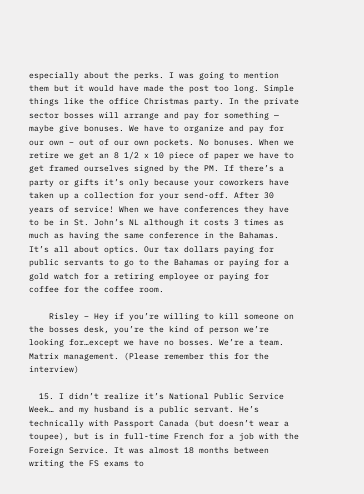especially about the perks. I was going to mention them but it would have made the post too long. Simple things like the office Christmas party. In the private sector bosses will arrange and pay for something — maybe give bonuses. We have to organize and pay for our own – out of our own pockets. No bonuses. When we retire we get an 8 1/2 x 10 piece of paper we have to get framed ourselves signed by the PM. If there’s a party or gifts it’s only because your coworkers have taken up a collection for your send-off. After 30 years of service! When we have conferences they have to be in St. John’s NL although it costs 3 times as much as having the same conference in the Bahamas. It’s all about optics. Our tax dollars paying for public servants to go to the Bahamas or paying for a gold watch for a retiring employee or paying for coffee for the coffee room.

    Risley – Hey if you’re willing to kill someone on the bosses desk, you’re the kind of person we’re looking for…except we have no bosses. We’re a team. Matrix management. (Please remember this for the interview)

  15. I didn’t realize it’s National Public Service Week… and my husband is a public servant. He’s technically with Passport Canada (but doesn’t wear a toupee), but is in full-time French for a job with the Foreign Service. It was almost 18 months between writing the FS exams to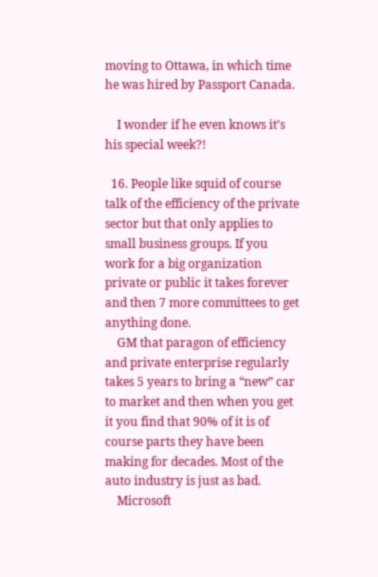moving to Ottawa, in which time he was hired by Passport Canada.

    I wonder if he even knows it’s his special week?!

  16. People like squid of course talk of the efficiency of the private sector but that only applies to small business groups. If you work for a big organization private or public it takes forever and then 7 more committees to get anything done.
    GM that paragon of efficiency and private enterprise regularly takes 5 years to bring a “new” car to market and then when you get it you find that 90% of it is of course parts they have been making for decades. Most of the auto industry is just as bad.
    Microsoft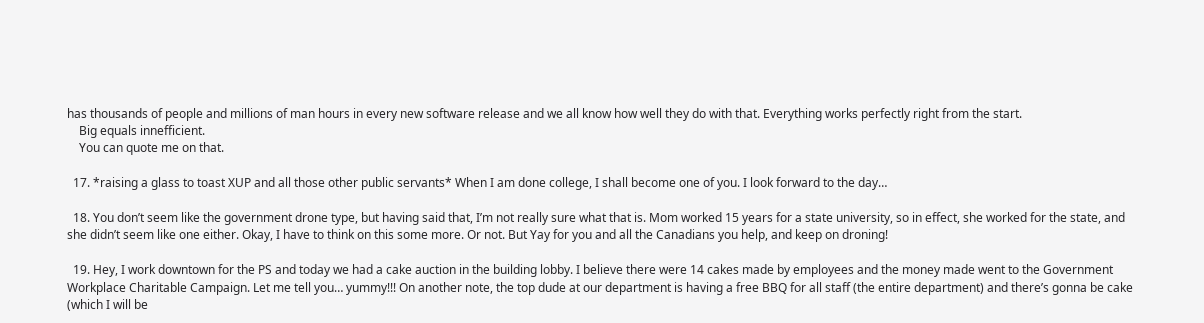has thousands of people and millions of man hours in every new software release and we all know how well they do with that. Everything works perfectly right from the start.
    Big equals innefficient.
    You can quote me on that.

  17. *raising a glass to toast XUP and all those other public servants* When I am done college, I shall become one of you. I look forward to the day…

  18. You don’t seem like the government drone type, but having said that, I’m not really sure what that is. Mom worked 15 years for a state university, so in effect, she worked for the state, and she didn’t seem like one either. Okay, I have to think on this some more. Or not. But Yay for you and all the Canadians you help, and keep on droning!

  19. Hey, I work downtown for the PS and today we had a cake auction in the building lobby. I believe there were 14 cakes made by employees and the money made went to the Government Workplace Charitable Campaign. Let me tell you… yummy!!! On another note, the top dude at our department is having a free BBQ for all staff (the entire department) and there’s gonna be cake (which I will be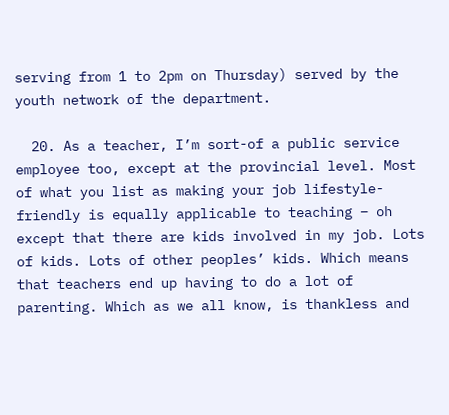serving from 1 to 2pm on Thursday) served by the youth network of the department.

  20. As a teacher, I’m sort-of a public service employee too, except at the provincial level. Most of what you list as making your job lifestyle-friendly is equally applicable to teaching – oh except that there are kids involved in my job. Lots of kids. Lots of other peoples’ kids. Which means that teachers end up having to do a lot of parenting. Which as we all know, is thankless and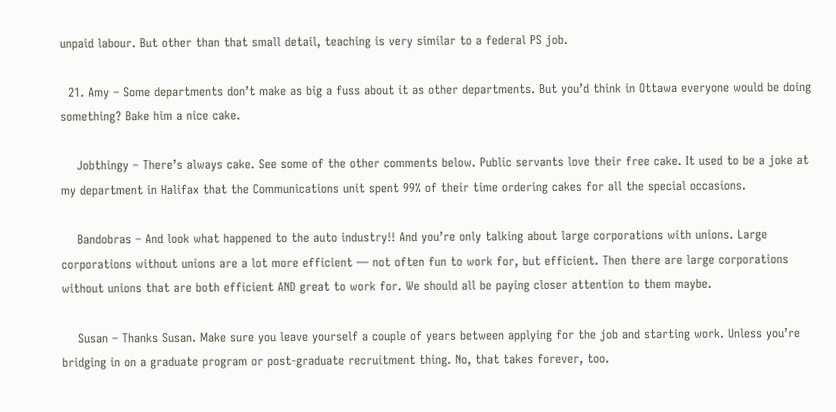unpaid labour. But other than that small detail, teaching is very similar to a federal PS job.

  21. Amy – Some departments don’t make as big a fuss about it as other departments. But you’d think in Ottawa everyone would be doing something? Bake him a nice cake.

    Jobthingy – There’s always cake. See some of the other comments below. Public servants love their free cake. It used to be a joke at my department in Halifax that the Communications unit spent 99% of their time ordering cakes for all the special occasions.

    Bandobras – And look what happened to the auto industry!! And you’re only talking about large corporations with unions. Large corporations without unions are a lot more efficient — not often fun to work for, but efficient. Then there are large corporations without unions that are both efficient AND great to work for. We should all be paying closer attention to them maybe.

    Susan – Thanks Susan. Make sure you leave yourself a couple of years between applying for the job and starting work. Unless you’re bridging in on a graduate program or post-graduate recruitment thing. No, that takes forever, too.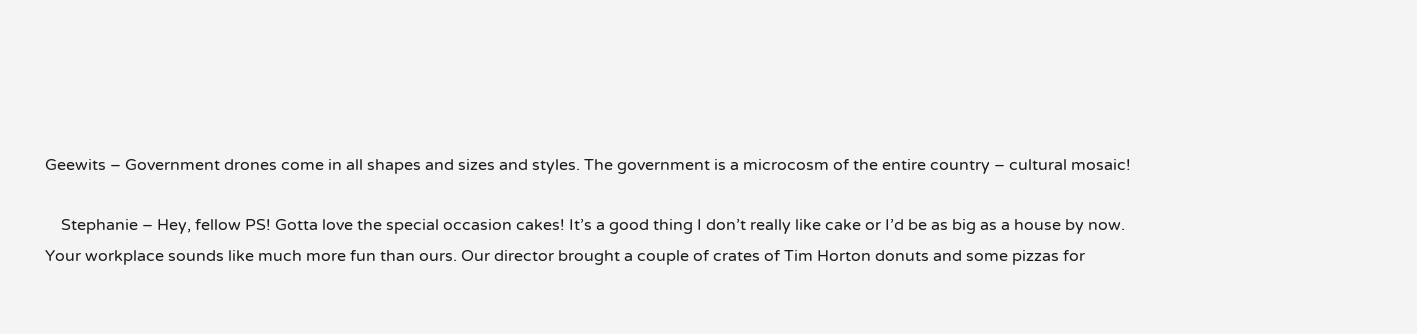Geewits – Government drones come in all shapes and sizes and styles. The government is a microcosm of the entire country – cultural mosaic!

    Stephanie – Hey, fellow PS! Gotta love the special occasion cakes! It’s a good thing I don’t really like cake or I’d be as big as a house by now. Your workplace sounds like much more fun than ours. Our director brought a couple of crates of Tim Horton donuts and some pizzas for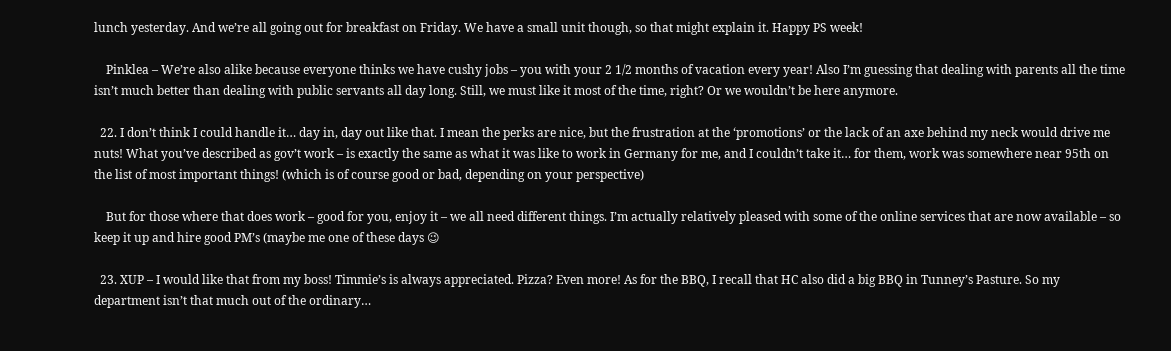lunch yesterday. And we’re all going out for breakfast on Friday. We have a small unit though, so that might explain it. Happy PS week!

    Pinklea – We’re also alike because everyone thinks we have cushy jobs – you with your 2 1/2 months of vacation every year! Also I’m guessing that dealing with parents all the time isn’t much better than dealing with public servants all day long. Still, we must like it most of the time, right? Or we wouldn’t be here anymore.

  22. I don’t think I could handle it… day in, day out like that. I mean the perks are nice, but the frustration at the ‘promotions’ or the lack of an axe behind my neck would drive me nuts! What you’ve described as gov’t work – is exactly the same as what it was like to work in Germany for me, and I couldn’t take it… for them, work was somewhere near 95th on the list of most important things! (which is of course good or bad, depending on your perspective)

    But for those where that does work – good for you, enjoy it – we all need different things. I’m actually relatively pleased with some of the online services that are now available – so keep it up and hire good PM’s (maybe me one of these days 😉

  23. XUP – I would like that from my boss! Timmie’s is always appreciated. Pizza? Even more! As for the BBQ, I recall that HC also did a big BBQ in Tunney’s Pasture. So my department isn’t that much out of the ordinary…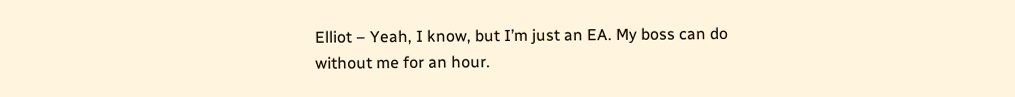Elliot – Yeah, I know, but I’m just an EA. My boss can do without me for an hour.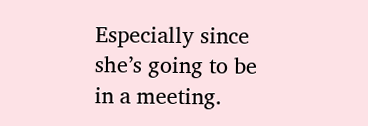Especially since she’s going to be in a meeting.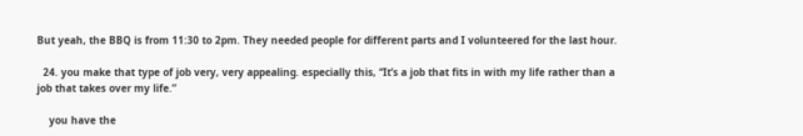But yeah, the BBQ is from 11:30 to 2pm. They needed people for different parts and I volunteered for the last hour.

  24. you make that type of job very, very appealing. especially this, “It’s a job that fits in with my life rather than a job that takes over my life.”

    you have the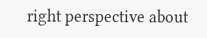right perspective about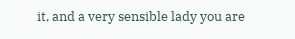it, and a very sensible lady you are